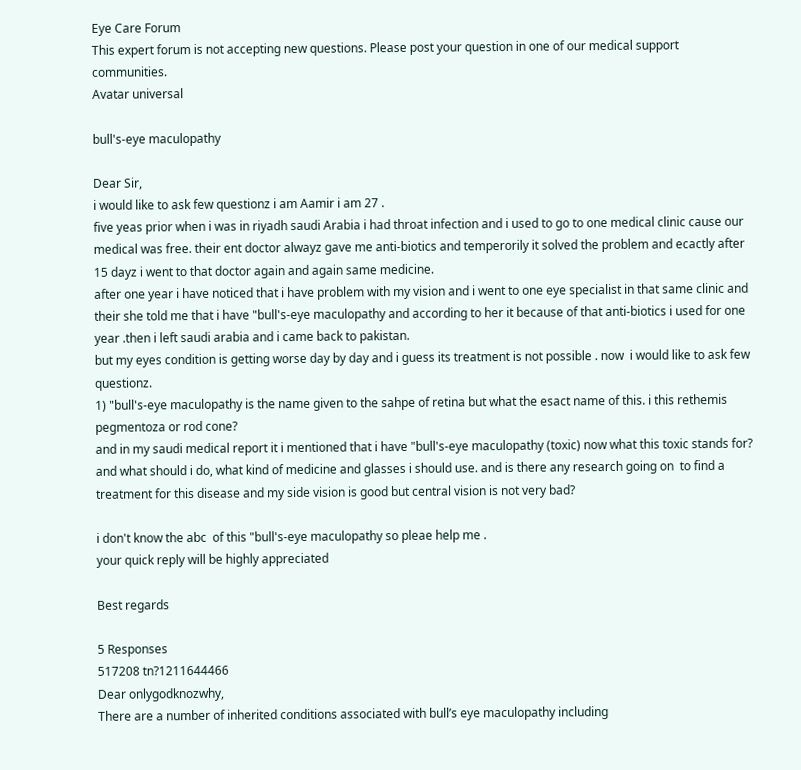Eye Care Forum
This expert forum is not accepting new questions. Please post your question in one of our medical support communities.
Avatar universal

bull's-eye maculopathy

Dear Sir,
i would like to ask few questionz i am Aamir i am 27 .
five yeas prior when i was in riyadh saudi Arabia i had throat infection and i used to go to one medical clinic cause our medical was free. their ent doctor alwayz gave me anti-biotics and temperorily it solved the problem and ecactly after 15 dayz i went to that doctor again and again same medicine.
after one year i have noticed that i have problem with my vision and i went to one eye specialist in that same clinic and their she told me that i have "bull's-eye maculopathy and according to her it because of that anti-biotics i used for one year .then i left saudi arabia and i came back to pakistan.
but my eyes condition is getting worse day by day and i guess its treatment is not possible . now  i would like to ask few questionz.
1) "bull's-eye maculopathy is the name given to the sahpe of retina but what the esact name of this. i this rethemis pegmentoza or rod cone?
and in my saudi medical report it i mentioned that i have "bull's-eye maculopathy (toxic) now what this toxic stands for?
and what should i do, what kind of medicine and glasses i should use. and is there any research going on  to find a treatment for this disease and my side vision is good but central vision is not very bad?

i don't know the abc  of this "bull's-eye maculopathy so pleae help me .
your quick reply will be highly appreciated

Best regards

5 Responses
517208 tn?1211644466
Dear onlygodknozwhy,
There are a number of inherited conditions associated with bull’s eye maculopathy including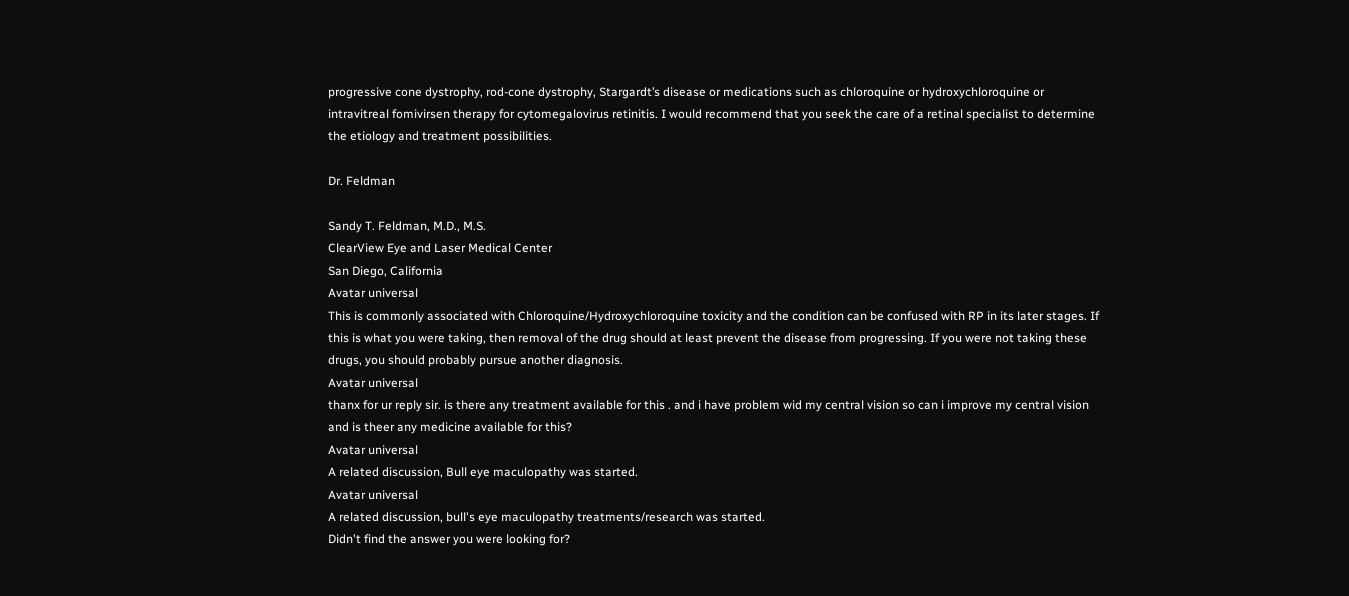progressive cone dystrophy, rod-cone dystrophy, Stargardt’s disease or medications such as chloroquine or hydroxychloroquine or intravitreal fomivirsen therapy for cytomegalovirus retinitis. I would recommend that you seek the care of a retinal specialist to determine the etiology and treatment possibilities.

Dr. Feldman

Sandy T. Feldman, M.D., M.S.
ClearView Eye and Laser Medical Center
San Diego, California
Avatar universal
This is commonly associated with Chloroquine/Hydroxychloroquine toxicity and the condition can be confused with RP in its later stages. If this is what you were taking, then removal of the drug should at least prevent the disease from progressing. If you were not taking these drugs, you should probably pursue another diagnosis.
Avatar universal
thanx for ur reply sir. is there any treatment available for this . and i have problem wid my central vision so can i improve my central vision and is theer any medicine available for this?
Avatar universal
A related discussion, Bull eye maculopathy was started.
Avatar universal
A related discussion, bull's eye maculopathy treatments/research was started.
Didn't find the answer you were looking for?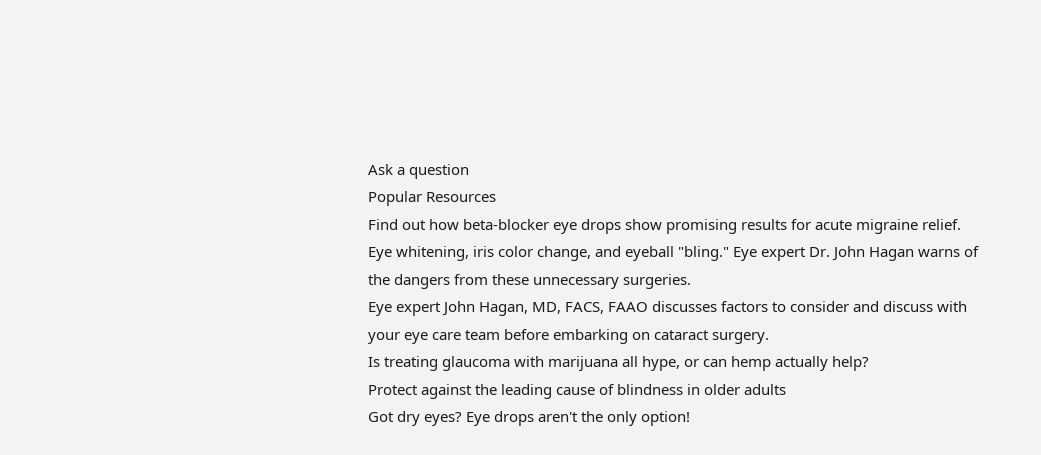Ask a question
Popular Resources
Find out how beta-blocker eye drops show promising results for acute migraine relief.
Eye whitening, iris color change, and eyeball "bling." Eye expert Dr. John Hagan warns of the dangers from these unnecessary surgeries.
Eye expert John Hagan, MD, FACS, FAAO discusses factors to consider and discuss with your eye care team before embarking on cataract surgery.
Is treating glaucoma with marijuana all hype, or can hemp actually help?
Protect against the leading cause of blindness in older adults
Got dry eyes? Eye drops aren't the only option!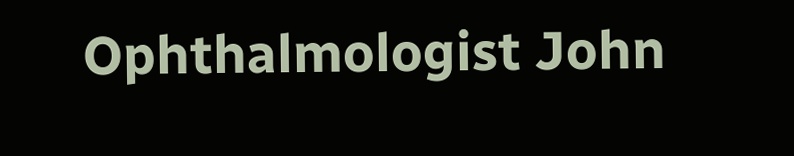Ophthalmologist John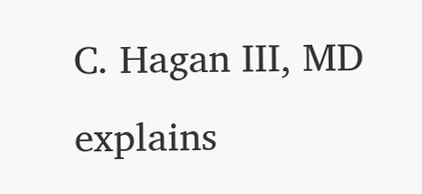C. Hagan III, MD explains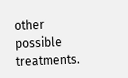other possible treatments.